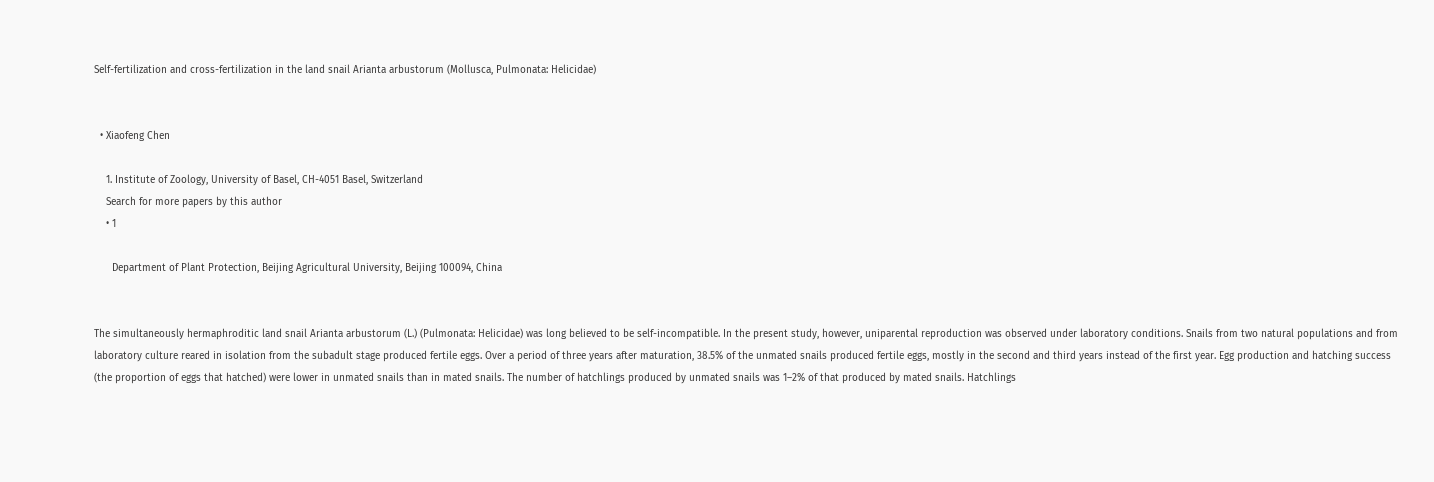Self-fertilization and cross-fertilization in the land snail Arianta arbustorum (Mollusca, Pulmonata: Helicidae)


  • Xiaofeng Chen

    1. Institute of Zoology, University of Basel, CH-4051 Basel, Switzerland
    Search for more papers by this author
    • 1

      Department of Plant Protection, Beijing Agricultural University, Beijing 100094, China


The simultaneously hermaphroditic land snail Arianta arbustorum (L.) (Pulmonata: Helicidae) was long believed to be self-incompatible. In the present study, however, uniparental reproduction was observed under laboratory conditions. Snails from two natural populations and from laboratory culture reared in isolation from the subadult stage produced fertile eggs. Over a period of three years after maturation, 38.5% of the unmated snails produced fertile eggs, mostly in the second and third years instead of the first year. Egg production and hatching success (the proportion of eggs that hatched) were lower in unmated snails than in mated snails. The number of hatchlings produced by unmated snails was 1–2% of that produced by mated snails. Hatchlings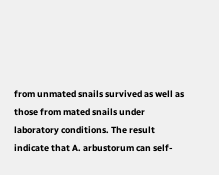from unmated snails survived as well as those from mated snails under laboratory conditions. The result indicate that A. arbustorum can self-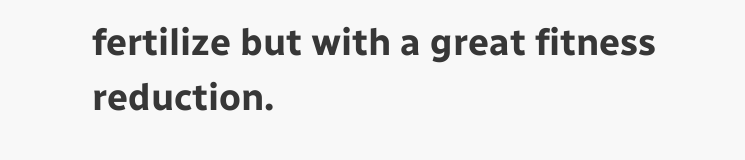fertilize but with a great fitness reduction.